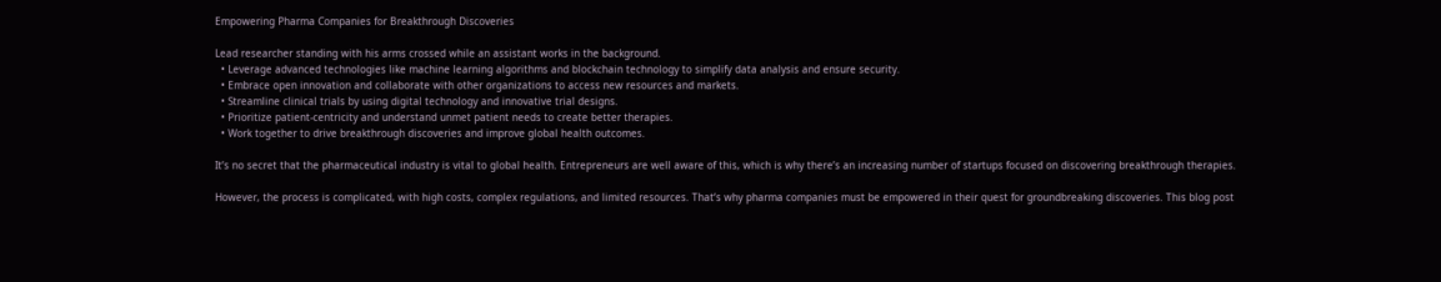Empowering Pharma Companies for Breakthrough Discoveries

Lead researcher standing with his arms crossed while an assistant works in the background.
  • Leverage advanced technologies like machine learning algorithms and blockchain technology to simplify data analysis and ensure security.
  • Embrace open innovation and collaborate with other organizations to access new resources and markets.
  • Streamline clinical trials by using digital technology and innovative trial designs.
  • Prioritize patient-centricity and understand unmet patient needs to create better therapies.
  • Work together to drive breakthrough discoveries and improve global health outcomes.

It’s no secret that the pharmaceutical industry is vital to global health. Entrepreneurs are well aware of this, which is why there’s an increasing number of startups focused on discovering breakthrough therapies.

However, the process is complicated, with high costs, complex regulations, and limited resources. That’s why pharma companies must be empowered in their quest for groundbreaking discoveries. This blog post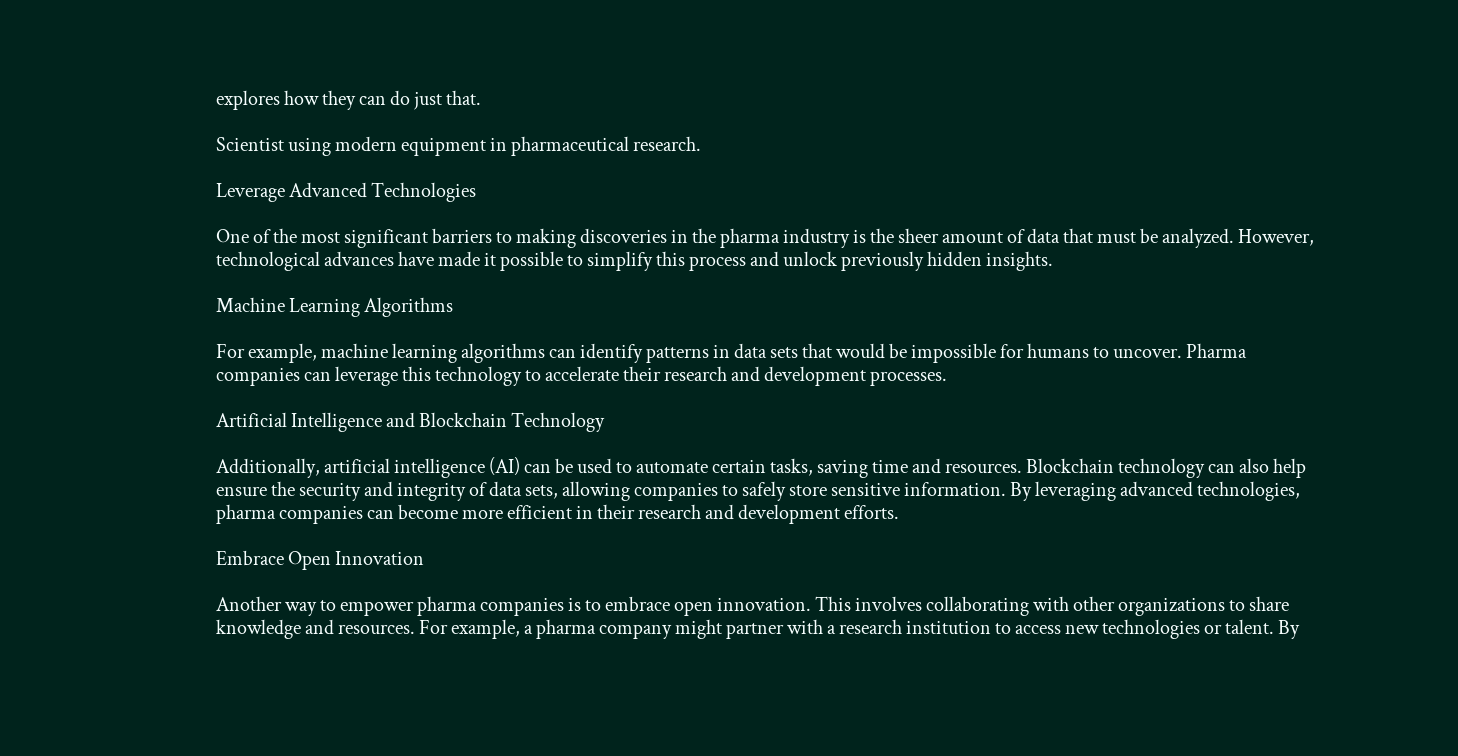explores how they can do just that.

Scientist using modern equipment in pharmaceutical research.

Leverage Advanced Technologies

One of the most significant barriers to making discoveries in the pharma industry is the sheer amount of data that must be analyzed. However, technological advances have made it possible to simplify this process and unlock previously hidden insights.

Machine Learning Algorithms

For example, machine learning algorithms can identify patterns in data sets that would be impossible for humans to uncover. Pharma companies can leverage this technology to accelerate their research and development processes.

Artificial Intelligence and Blockchain Technology

Additionally, artificial intelligence (AI) can be used to automate certain tasks, saving time and resources. Blockchain technology can also help ensure the security and integrity of data sets, allowing companies to safely store sensitive information. By leveraging advanced technologies, pharma companies can become more efficient in their research and development efforts.

Embrace Open Innovation

Another way to empower pharma companies is to embrace open innovation. This involves collaborating with other organizations to share knowledge and resources. For example, a pharma company might partner with a research institution to access new technologies or talent. By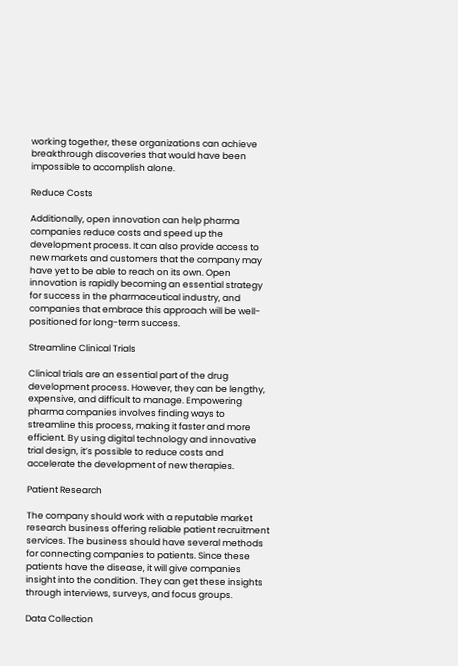working together, these organizations can achieve breakthrough discoveries that would have been impossible to accomplish alone.

Reduce Costs

Additionally, open innovation can help pharma companies reduce costs and speed up the development process. It can also provide access to new markets and customers that the company may have yet to be able to reach on its own. Open innovation is rapidly becoming an essential strategy for success in the pharmaceutical industry, and companies that embrace this approach will be well-positioned for long-term success.

Streamline Clinical Trials

Clinical trials are an essential part of the drug development process. However, they can be lengthy, expensive, and difficult to manage. Empowering pharma companies involves finding ways to streamline this process, making it faster and more efficient. By using digital technology and innovative trial design, it’s possible to reduce costs and accelerate the development of new therapies.

Patient Research

The company should work with a reputable market research business offering reliable patient recruitment services. The business should have several methods for connecting companies to patients. Since these patients have the disease, it will give companies insight into the condition. They can get these insights through interviews, surveys, and focus groups.

Data Collection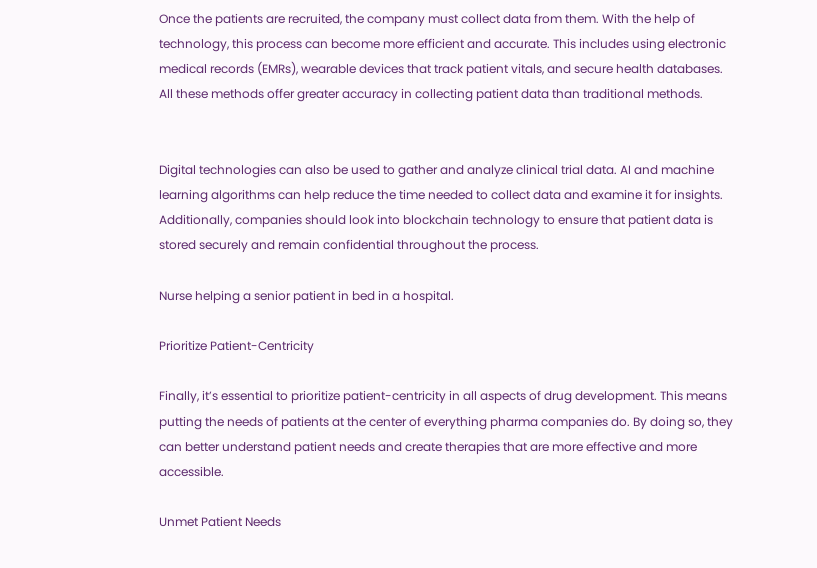Once the patients are recruited, the company must collect data from them. With the help of technology, this process can become more efficient and accurate. This includes using electronic medical records (EMRs), wearable devices that track patient vitals, and secure health databases. All these methods offer greater accuracy in collecting patient data than traditional methods.


Digital technologies can also be used to gather and analyze clinical trial data. AI and machine learning algorithms can help reduce the time needed to collect data and examine it for insights. Additionally, companies should look into blockchain technology to ensure that patient data is stored securely and remain confidential throughout the process.

Nurse helping a senior patient in bed in a hospital.

Prioritize Patient-Centricity

Finally, it’s essential to prioritize patient-centricity in all aspects of drug development. This means putting the needs of patients at the center of everything pharma companies do. By doing so, they can better understand patient needs and create therapies that are more effective and more accessible.

Unmet Patient Needs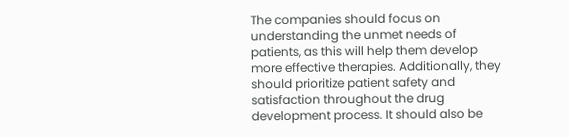The companies should focus on understanding the unmet needs of patients, as this will help them develop more effective therapies. Additionally, they should prioritize patient safety and satisfaction throughout the drug development process. It should also be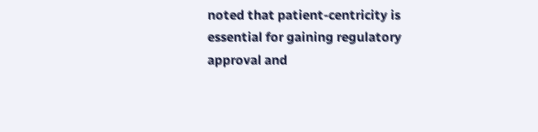noted that patient-centricity is essential for gaining regulatory approval and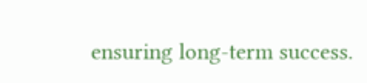ensuring long-term success.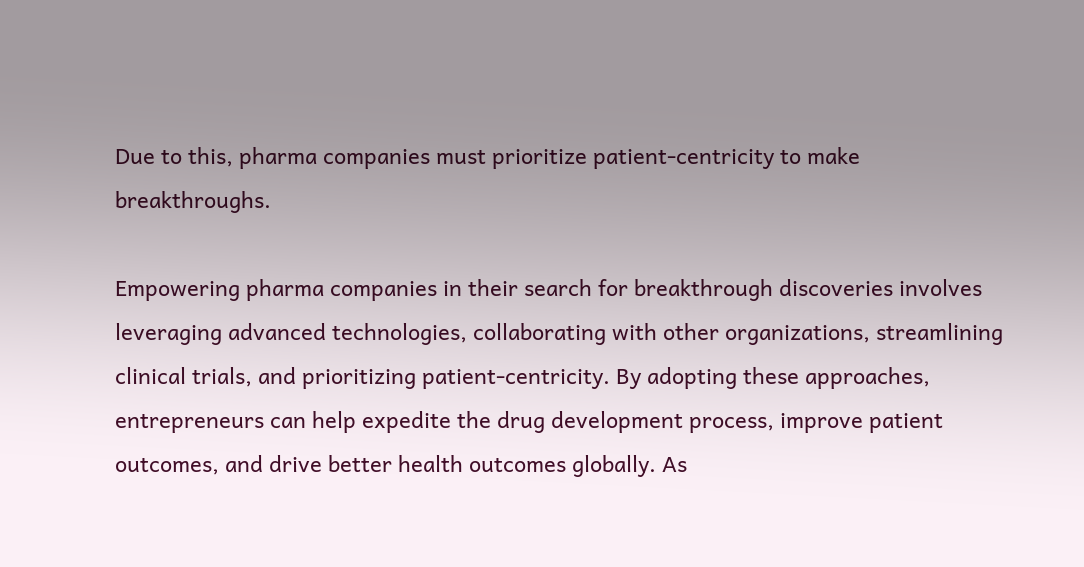Due to this, pharma companies must prioritize patient-centricity to make breakthroughs.

Empowering pharma companies in their search for breakthrough discoveries involves leveraging advanced technologies, collaborating with other organizations, streamlining clinical trials, and prioritizing patient-centricity. By adopting these approaches, entrepreneurs can help expedite the drug development process, improve patient outcomes, and drive better health outcomes globally. As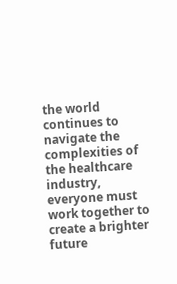the world continues to navigate the complexities of the healthcare industry, everyone must work together to create a brighter future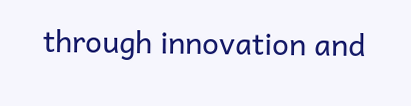through innovation and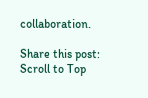collaboration.

Share this post:
Scroll to Top